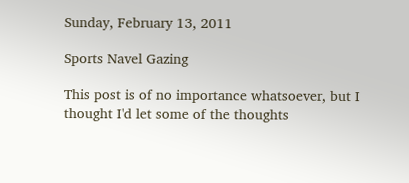Sunday, February 13, 2011

Sports Navel Gazing

This post is of no importance whatsoever, but I thought I'd let some of the thoughts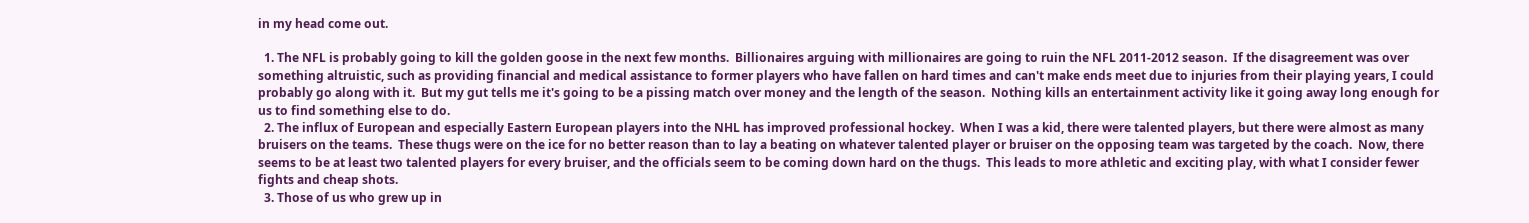in my head come out.

  1. The NFL is probably going to kill the golden goose in the next few months.  Billionaires arguing with millionaires are going to ruin the NFL 2011-2012 season.  If the disagreement was over something altruistic, such as providing financial and medical assistance to former players who have fallen on hard times and can't make ends meet due to injuries from their playing years, I could probably go along with it.  But my gut tells me it's going to be a pissing match over money and the length of the season.  Nothing kills an entertainment activity like it going away long enough for us to find something else to do.
  2. The influx of European and especially Eastern European players into the NHL has improved professional hockey.  When I was a kid, there were talented players, but there were almost as many bruisers on the teams.  These thugs were on the ice for no better reason than to lay a beating on whatever talented player or bruiser on the opposing team was targeted by the coach.  Now, there seems to be at least two talented players for every bruiser, and the officials seem to be coming down hard on the thugs.  This leads to more athletic and exciting play, with what I consider fewer fights and cheap shots.
  3. Those of us who grew up in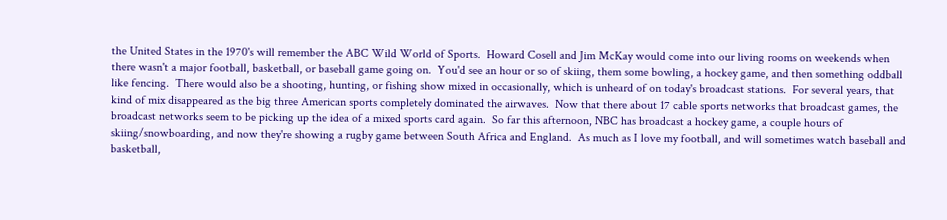the United States in the 1970's will remember the ABC Wild World of Sports.  Howard Cosell and Jim McKay would come into our living rooms on weekends when there wasn't a major football, basketball, or baseball game going on.  You'd see an hour or so of skiing, them some bowling, a hockey game, and then something oddball like fencing.  There would also be a shooting, hunting, or fishing show mixed in occasionally, which is unheard of on today's broadcast stations.  For several years, that kind of mix disappeared as the big three American sports completely dominated the airwaves.  Now that there about 17 cable sports networks that broadcast games, the broadcast networks seem to be picking up the idea of a mixed sports card again.  So far this afternoon, NBC has broadcast a hockey game, a couple hours of skiing/snowboarding, and now they're showing a rugby game between South Africa and England.  As much as I love my football, and will sometimes watch baseball and basketball,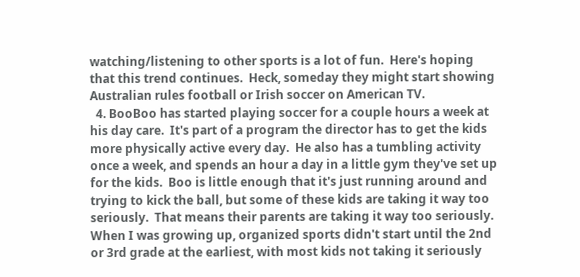watching/listening to other sports is a lot of fun.  Here's hoping that this trend continues.  Heck, someday they might start showing Australian rules football or Irish soccer on American TV.
  4. BooBoo has started playing soccer for a couple hours a week at his day care.  It's part of a program the director has to get the kids more physically active every day.  He also has a tumbling activity once a week, and spends an hour a day in a little gym they've set up for the kids.  Boo is little enough that it's just running around and trying to kick the ball, but some of these kids are taking it way too seriously.  That means their parents are taking it way too seriously.  When I was growing up, organized sports didn't start until the 2nd or 3rd grade at the earliest, with most kids not taking it seriously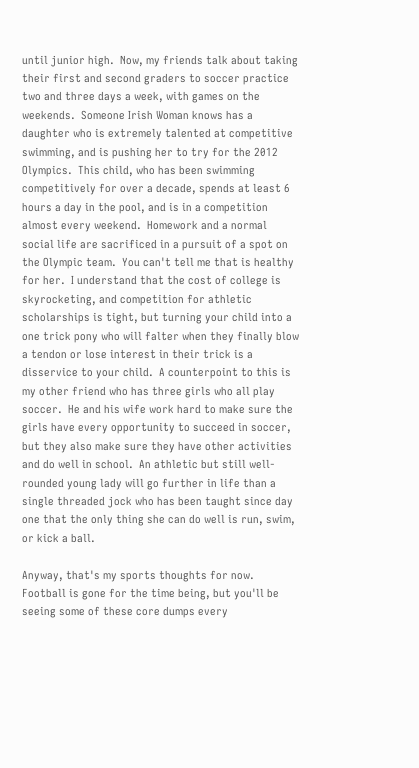until junior high.  Now, my friends talk about taking their first and second graders to soccer practice two and three days a week, with games on the weekends.  Someone Irish Woman knows has a daughter who is extremely talented at competitive swimming, and is pushing her to try for the 2012 Olympics.  This child, who has been swimming competitively for over a decade, spends at least 6 hours a day in the pool, and is in a competition almost every weekend.  Homework and a normal social life are sacrificed in a pursuit of a spot on the Olympic team.  You can't tell me that is healthy for her.  I understand that the cost of college is skyrocketing, and competition for athletic scholarships is tight, but turning your child into a one trick pony who will falter when they finally blow a tendon or lose interest in their trick is a disservice to your child.  A counterpoint to this is my other friend who has three girls who all play soccer.  He and his wife work hard to make sure the girls have every opportunity to succeed in soccer, but they also make sure they have other activities and do well in school.  An athletic but still well-rounded young lady will go further in life than a single threaded jock who has been taught since day one that the only thing she can do well is run, swim, or kick a ball.

Anyway, that's my sports thoughts for now.  Football is gone for the time being, but you'll be seeing some of these core dumps every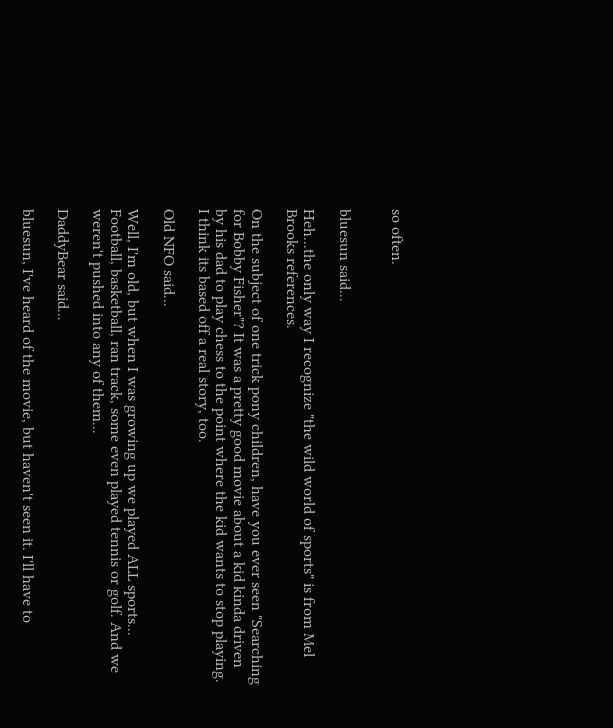so often.


bluesun said...

Heh...the only way I recognize "the wild world of sports" is from Mel Brooks references.

On the subject of one trick pony children, have you ever seen "Searching for Bobby Fisher"? It was a pretty good movie about a kid kinda driven by his dad to play chess to the point where the kid wants to stop playing. I think its based off a real story, too.

Old NFO said...

Well, I'm old, but when I was growing up we played ALL sports... Football, basketball, ran track, some even played tennis or golf. And we weren't pushed into any of them...

DaddyBear said...

bluesun, I've heard of the movie, but haven't seen it. I'll have to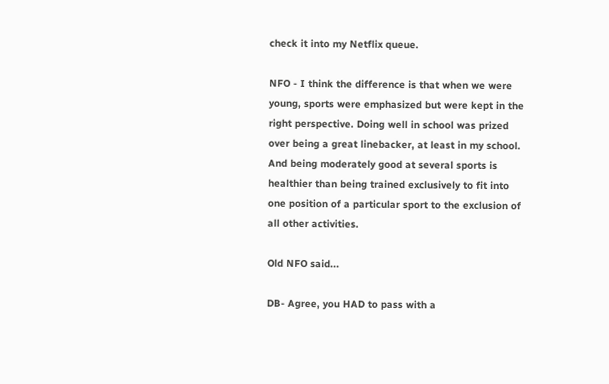check it into my Netflix queue.

NFO - I think the difference is that when we were young, sports were emphasized but were kept in the right perspective. Doing well in school was prized over being a great linebacker, at least in my school. And being moderately good at several sports is healthier than being trained exclusively to fit into one position of a particular sport to the exclusion of all other activities.

Old NFO said...

DB- Agree, you HAD to pass with a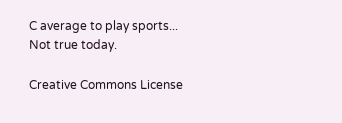C average to play sports... Not true today.

Creative Commons License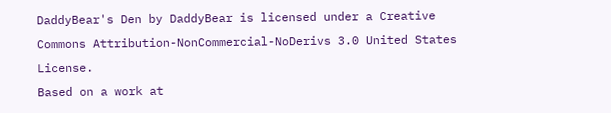DaddyBear's Den by DaddyBear is licensed under a Creative Commons Attribution-NonCommercial-NoDerivs 3.0 United States License.
Based on a work at